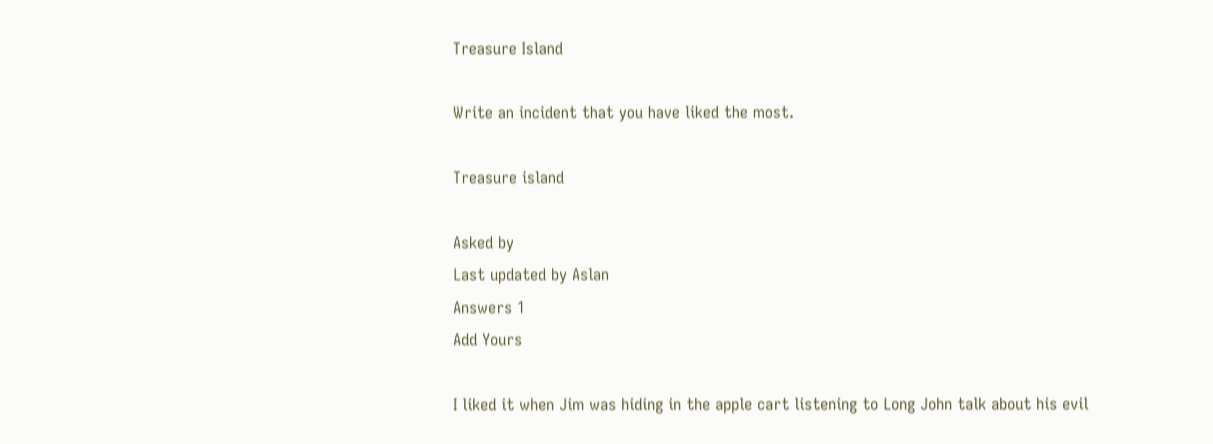Treasure Island

Write an incident that you have liked the most.

Treasure island

Asked by
Last updated by Aslan
Answers 1
Add Yours

I liked it when Jim was hiding in the apple cart listening to Long John talk about his evil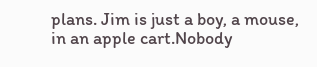plans. Jim is just a boy, a mouse, in an apple cart.Nobody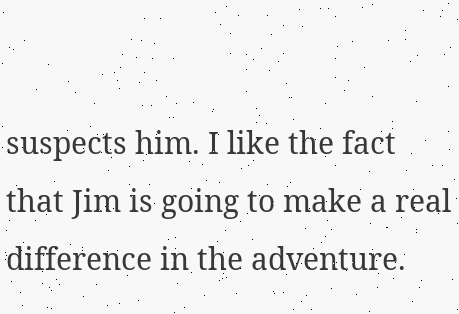suspects him. I like the fact that Jim is going to make a real difference in the adventure.